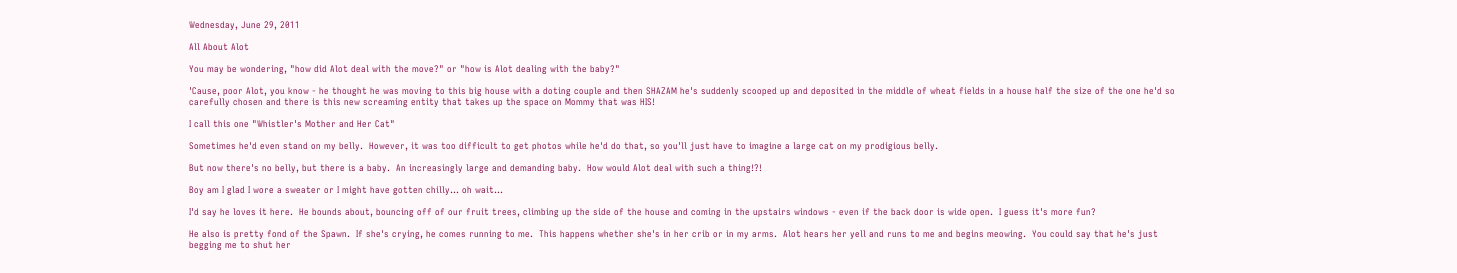Wednesday, June 29, 2011

All About Alot

You may be wondering, "how did Alot deal with the move?" or "how is Alot dealing with the baby?"

'Cause, poor Alot, you know - he thought he was moving to this big house with a doting couple and then SHAZAM he's suddenly scooped up and deposited in the middle of wheat fields in a house half the size of the one he'd so carefully chosen and there is this new screaming entity that takes up the space on Mommy that was HIS!

I call this one "Whistler's Mother and Her Cat"

Sometimes he'd even stand on my belly.  However, it was too difficult to get photos while he'd do that, so you'll just have to imagine a large cat on my prodigious belly.

But now there's no belly, but there is a baby.  An increasingly large and demanding baby.  How would Alot deal with such a thing!?!

Boy am I glad I wore a sweater or I might have gotten chilly... oh wait...

I'd say he loves it here.  He bounds about, bouncing off of our fruit trees, climbing up the side of the house and coming in the upstairs windows - even if the back door is wide open.  I guess it's more fun?

He also is pretty fond of the Spawn.  If she's crying, he comes running to me.  This happens whether she's in her crib or in my arms.  Alot hears her yell and runs to me and begins meowing.  You could say that he's just begging me to shut her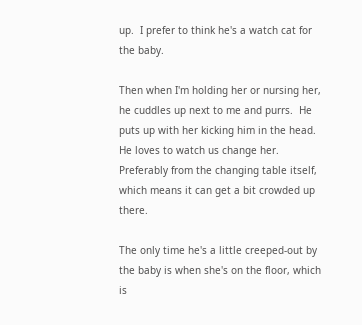up.  I prefer to think he's a watch cat for the baby.

Then when I'm holding her or nursing her, he cuddles up next to me and purrs.  He puts up with her kicking him in the head.  He loves to watch us change her.  Preferably from the changing table itself, which means it can get a bit crowded up there.

The only time he's a little creeped-out by the baby is when she's on the floor, which is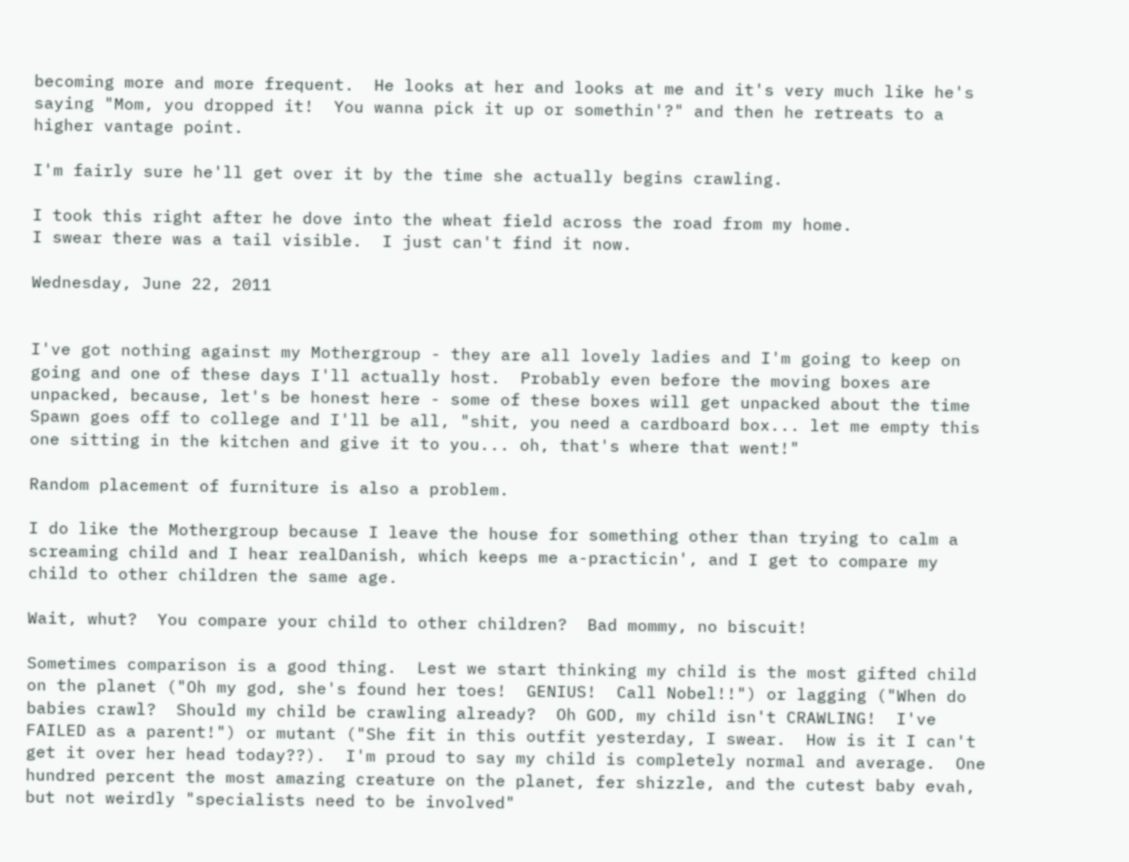becoming more and more frequent.  He looks at her and looks at me and it's very much like he's saying "Mom, you dropped it!  You wanna pick it up or somethin'?" and then he retreats to a higher vantage point.

I'm fairly sure he'll get over it by the time she actually begins crawling.

I took this right after he dove into the wheat field across the road from my home.
I swear there was a tail visible.  I just can't find it now.

Wednesday, June 22, 2011


I've got nothing against my Mothergroup - they are all lovely ladies and I'm going to keep on going and one of these days I'll actually host.  Probably even before the moving boxes are unpacked, because, let's be honest here - some of these boxes will get unpacked about the time Spawn goes off to college and I'll be all, "shit, you need a cardboard box... let me empty this one sitting in the kitchen and give it to you... oh, that's where that went!"

Random placement of furniture is also a problem.

I do like the Mothergroup because I leave the house for something other than trying to calm a screaming child and I hear realDanish, which keeps me a-practicin', and I get to compare my child to other children the same age.

Wait, whut?  You compare your child to other children?  Bad mommy, no biscuit!

Sometimes comparison is a good thing.  Lest we start thinking my child is the most gifted child on the planet ("Oh my god, she's found her toes!  GENIUS!  Call Nobel!!") or lagging ("When do babies crawl?  Should my child be crawling already?  Oh GOD, my child isn't CRAWLING!  I've FAILED as a parent!") or mutant ("She fit in this outfit yesterday, I swear.  How is it I can't get it over her head today??).  I'm proud to say my child is completely normal and average.  One hundred percent the most amazing creature on the planet, fer shizzle, and the cutest baby evah, but not weirdly "specialists need to be involved"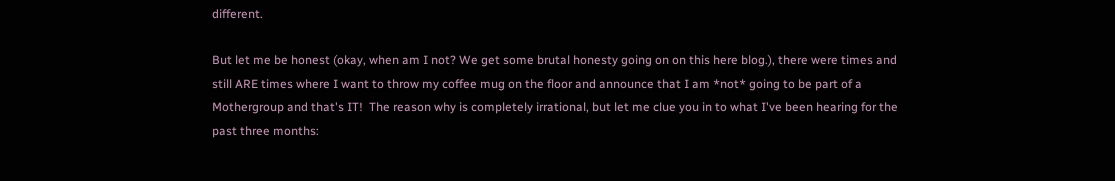different.

But let me be honest (okay, when am I not? We get some brutal honesty going on on this here blog.), there were times and still ARE times where I want to throw my coffee mug on the floor and announce that I am *not* going to be part of a Mothergroup and that's IT!  The reason why is completely irrational, but let me clue you in to what I've been hearing for the past three months: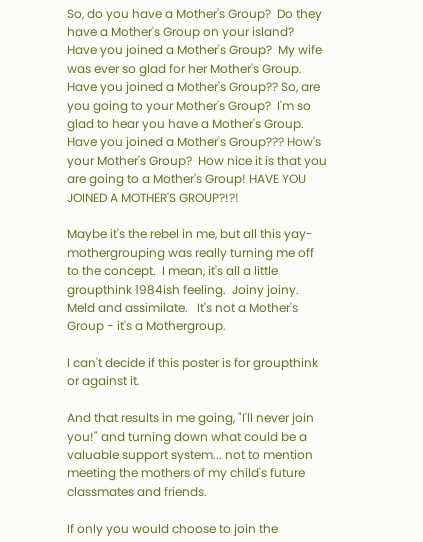So, do you have a Mother's Group?  Do they have a Mother's Group on your island?  Have you joined a Mother's Group?  My wife was ever so glad for her Mother's Group.  Have you joined a Mother's Group?? So, are you going to your Mother's Group?  I'm so glad to hear you have a Mother's Group.  Have you joined a Mother's Group??? How's your Mother's Group?  How nice it is that you are going to a Mother's Group! HAVE YOU JOINED A MOTHER'S GROUP?!?!

Maybe it's the rebel in me, but all this yay-mothergrouping was really turning me off to the concept.  I mean, it's all a little groupthink 1984ish feeling.  Joiny joiny.  Meld and assimilate.   It's not a Mother's Group - it's a Mothergroup.

I can't decide if this poster is for groupthink or against it.

And that results in me going, "I'll never join you!" and turning down what could be a valuable support system... not to mention meeting the mothers of my child's future classmates and friends.

If only you would choose to join the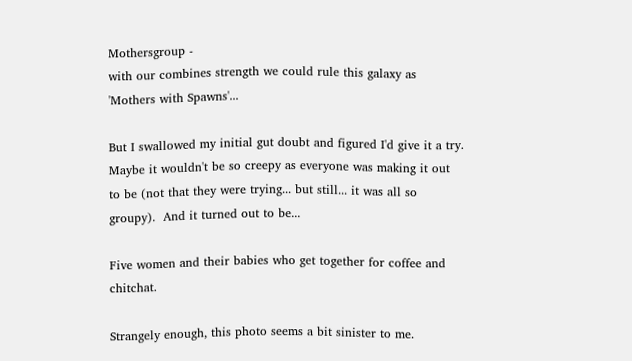Mothersgroup -
with our combines strength we could rule this galaxy as 'Mothers with Spawns'...

But I swallowed my initial gut doubt and figured I'd give it a try.  Maybe it wouldn't be so creepy as everyone was making it out to be (not that they were trying... but still... it was all so groupy).  And it turned out to be...

Five women and their babies who get together for coffee and chitchat.

Strangely enough, this photo seems a bit sinister to me.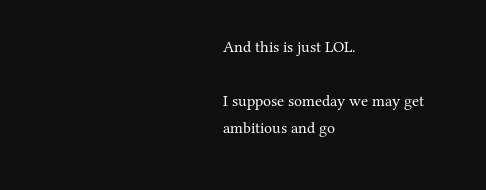And this is just LOL.

I suppose someday we may get ambitious and go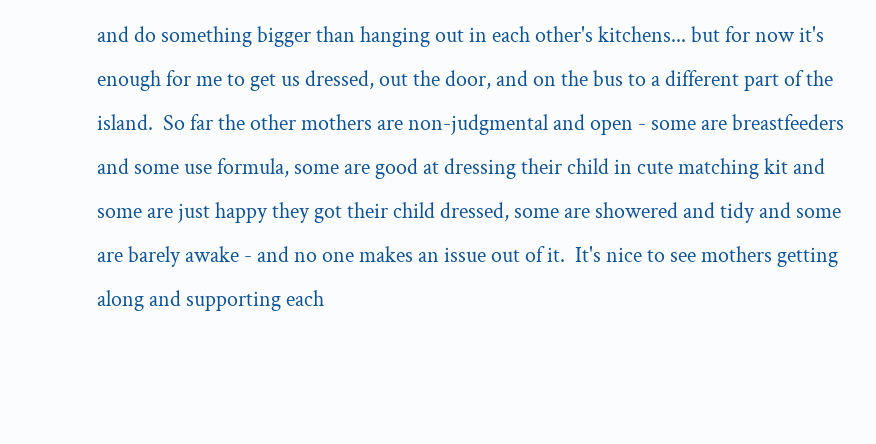and do something bigger than hanging out in each other's kitchens... but for now it's enough for me to get us dressed, out the door, and on the bus to a different part of the island.  So far the other mothers are non-judgmental and open - some are breastfeeders and some use formula, some are good at dressing their child in cute matching kit and some are just happy they got their child dressed, some are showered and tidy and some are barely awake - and no one makes an issue out of it.  It's nice to see mothers getting along and supporting each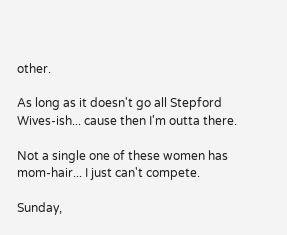other.

As long as it doesn't go all Stepford Wives-ish... cause then I'm outta there.

Not a single one of these women has mom-hair... I just can't compete.

Sunday,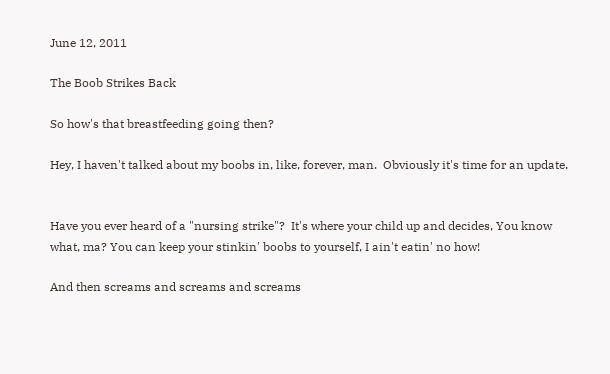June 12, 2011

The Boob Strikes Back

So how's that breastfeeding going then?

Hey, I haven't talked about my boobs in, like, forever, man.  Obviously it's time for an update.


Have you ever heard of a "nursing strike"?  It's where your child up and decides, You know what, ma? You can keep your stinkin' boobs to yourself, I ain't eatin' no how!

And then screams and screams and screams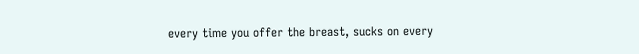every time you offer the breast, sucks on every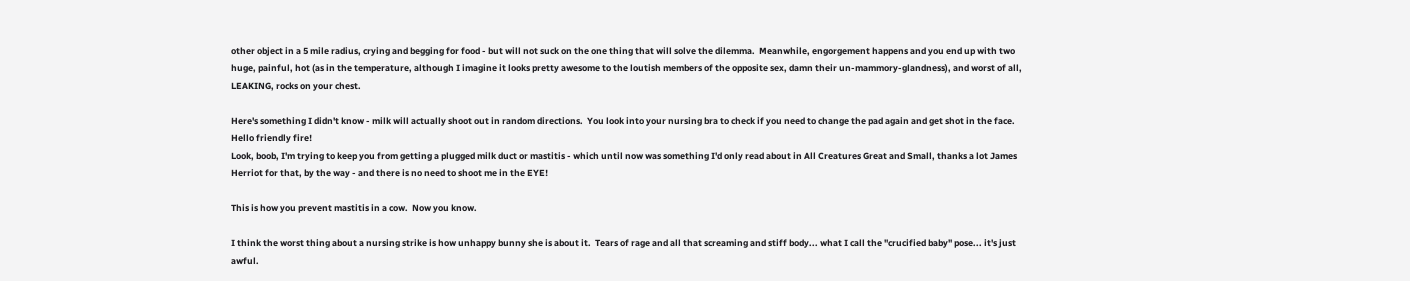other object in a 5 mile radius, crying and begging for food - but will not suck on the one thing that will solve the dilemma.  Meanwhile, engorgement happens and you end up with two huge, painful, hot (as in the temperature, although I imagine it looks pretty awesome to the loutish members of the opposite sex, damn their un-mammory-glandness), and worst of all, LEAKING, rocks on your chest.

Here's something I didn't know - milk will actually shoot out in random directions.  You look into your nursing bra to check if you need to change the pad again and get shot in the face.  Hello friendly fire!
Look, boob, I'm trying to keep you from getting a plugged milk duct or mastitis - which until now was something I'd only read about in All Creatures Great and Small, thanks a lot James Herriot for that, by the way - and there is no need to shoot me in the EYE!

This is how you prevent mastitis in a cow.  Now you know.

I think the worst thing about a nursing strike is how unhappy bunny she is about it.  Tears of rage and all that screaming and stiff body... what I call the "crucified baby" pose... it's just awful.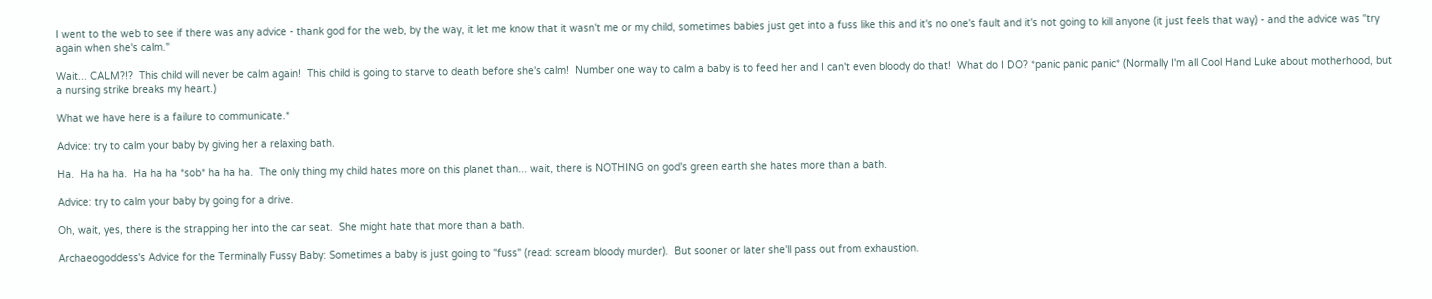I went to the web to see if there was any advice - thank god for the web, by the way, it let me know that it wasn't me or my child, sometimes babies just get into a fuss like this and it's no one's fault and it's not going to kill anyone (it just feels that way) - and the advice was "try again when she's calm."

Wait... CALM?!?  This child will never be calm again!  This child is going to starve to death before she's calm!  Number one way to calm a baby is to feed her and I can't even bloody do that!  What do I DO? *panic panic panic* (Normally I'm all Cool Hand Luke about motherhood, but a nursing strike breaks my heart.)

What we have here is a failure to communicate.*

Advice: try to calm your baby by giving her a relaxing bath.

Ha.  Ha ha ha.  Ha ha ha *sob* ha ha ha.  The only thing my child hates more on this planet than... wait, there is NOTHING on god's green earth she hates more than a bath.

Advice: try to calm your baby by going for a drive.

Oh, wait, yes, there is the strapping her into the car seat.  She might hate that more than a bath.

Archaeogoddess's Advice for the Terminally Fussy Baby: Sometimes a baby is just going to "fuss" (read: scream bloody murder).  But sooner or later she'll pass out from exhaustion.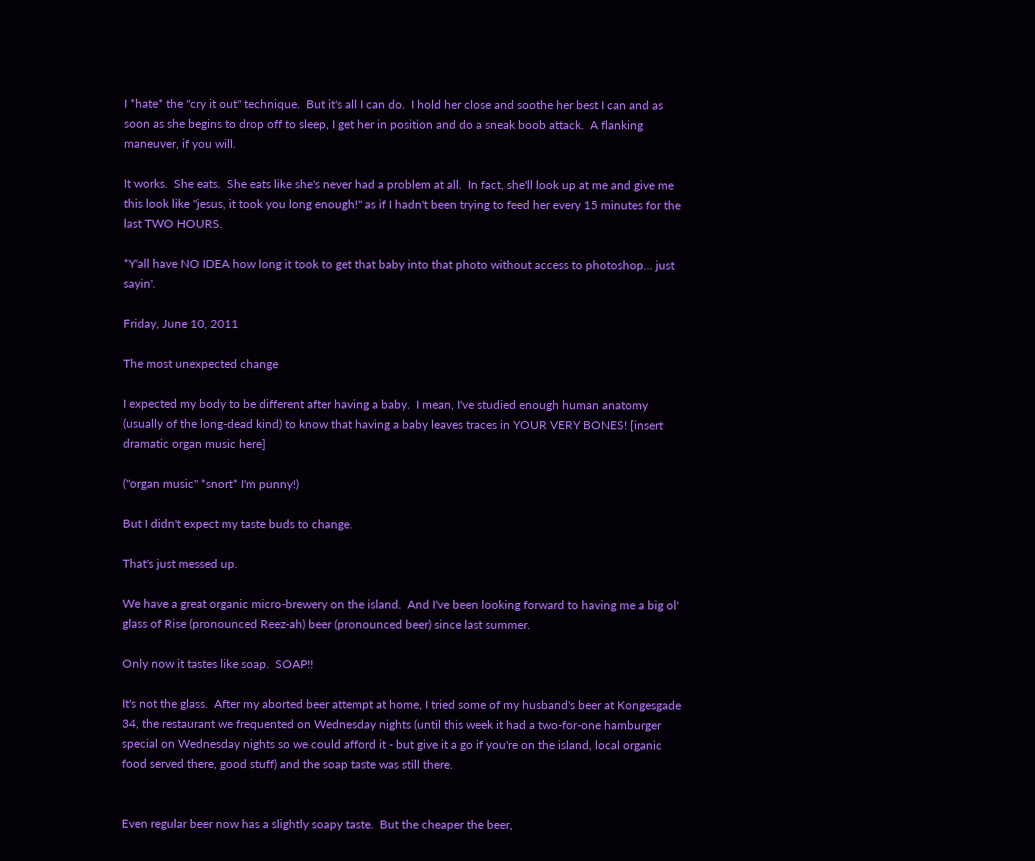I *hate* the "cry it out" technique.  But it's all I can do.  I hold her close and soothe her best I can and as soon as she begins to drop off to sleep, I get her in position and do a sneak boob attack.  A flanking maneuver, if you will.

It works.  She eats.  She eats like she's never had a problem at all.  In fact, she'll look up at me and give me this look like "jesus, it took you long enough!" as if I hadn't been trying to feed her every 15 minutes for the last TWO HOURS.

*Y'all have NO IDEA how long it took to get that baby into that photo without access to photoshop... just sayin'.

Friday, June 10, 2011

The most unexpected change

I expected my body to be different after having a baby.  I mean, I've studied enough human anatomy (usually of the long-dead kind) to know that having a baby leaves traces in YOUR VERY BONES! [insert dramatic organ music here]

("organ music" *snort* I'm punny!)

But I didn't expect my taste buds to change.

That's just messed up.

We have a great organic micro-brewery on the island.  And I've been looking forward to having me a big ol' glass of Rise (pronounced Reez-ah) beer (pronounced beer) since last summer.

Only now it tastes like soap.  SOAP!!

It's not the glass.  After my aborted beer attempt at home, I tried some of my husband's beer at Kongesgade 34, the restaurant we frequented on Wednesday nights (until this week it had a two-for-one hamburger special on Wednesday nights so we could afford it - but give it a go if you're on the island, local organic food served there, good stuff) and the soap taste was still there.


Even regular beer now has a slightly soapy taste.  But the cheaper the beer,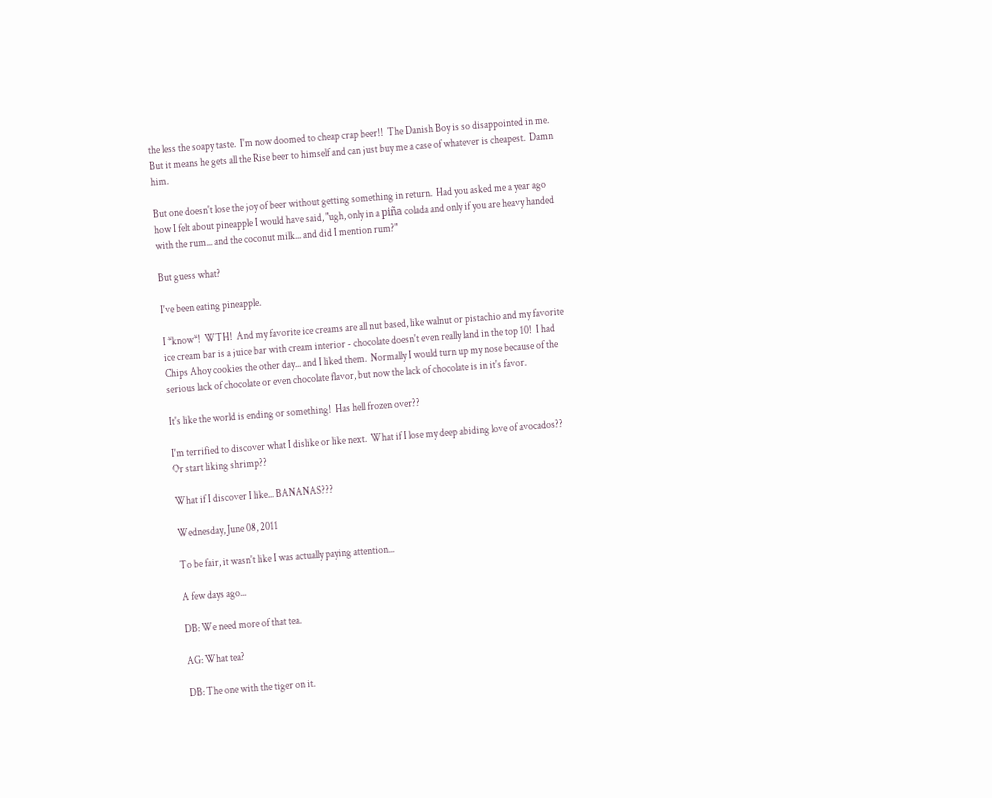the less the soapy taste.  I'm now doomed to cheap crap beer!!  The Danish Boy is so disappointed in me.  But it means he gets all the Rise beer to himself and can just buy me a case of whatever is cheapest.  Damn him.

But one doesn't lose the joy of beer without getting something in return.  Had you asked me a year ago how I felt about pineapple I would have said, "ugh, only in a piña colada and only if you are heavy handed with the rum... and the coconut milk... and did I mention rum?"

But guess what?

I've been eating pineapple.

I *know*!  WTH!  And my favorite ice creams are all nut based, like walnut or pistachio and my favorite ice cream bar is a juice bar with cream interior - chocolate doesn't even really land in the top 10!  I had Chips Ahoy cookies the other day... and I liked them.  Normally I would turn up my nose because of the serious lack of chocolate or even chocolate flavor, but now the lack of chocolate is in it's favor.

It's like the world is ending or something!  Has hell frozen over??

I'm terrified to discover what I dislike or like next.  What if I lose my deep abiding love of avocados??  Or start liking shrimp??

What if I discover I like... BANANAS???

Wednesday, June 08, 2011

To be fair, it wasn't like I was actually paying attention...

A few days ago...

DB: We need more of that tea.

AG: What tea?

DB: The one with the tiger on it.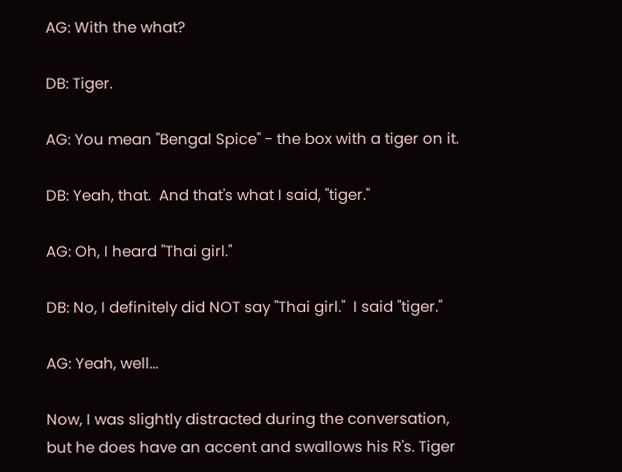AG: With the what?

DB: Tiger.

AG: You mean "Bengal Spice" - the box with a tiger on it.

DB: Yeah, that.  And that's what I said, "tiger."

AG: Oh, I heard "Thai girl."

DB: No, I definitely did NOT say "Thai girl."  I said "tiger."

AG: Yeah, well...

Now, I was slightly distracted during the conversation, but he does have an accent and swallows his R's. Tiger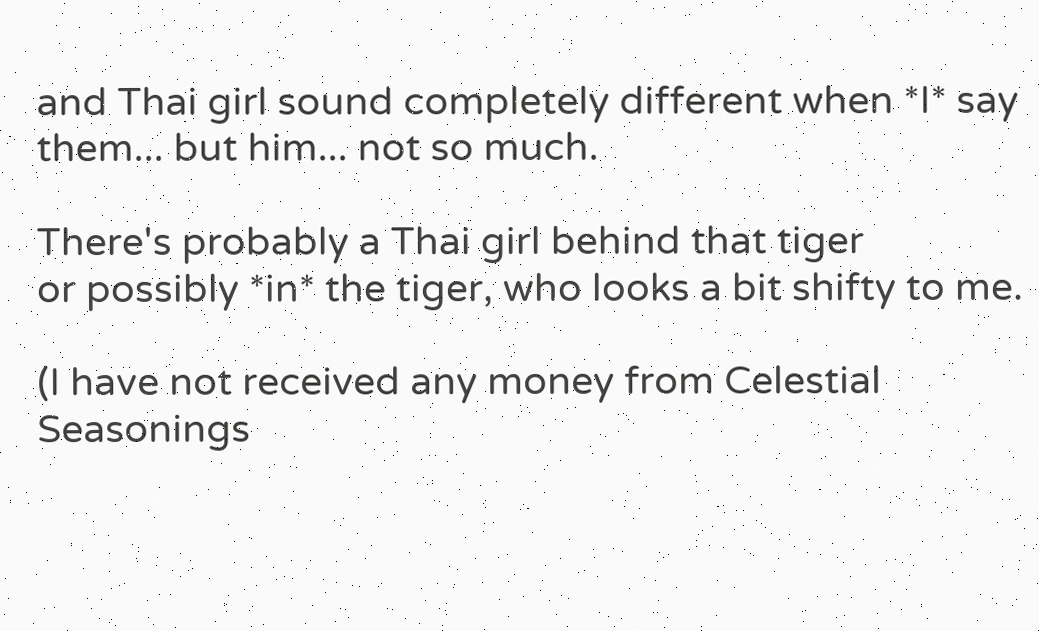and Thai girl sound completely different when *I* say them... but him... not so much.

There's probably a Thai girl behind that tiger
or possibly *in* the tiger, who looks a bit shifty to me.

(I have not received any money from Celestial Seasonings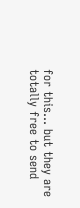for this... but they are totally free to send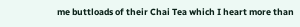me buttloads of their Chai Tea which I heart more than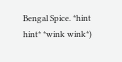Bengal Spice. *hint hint* *wink wink*)